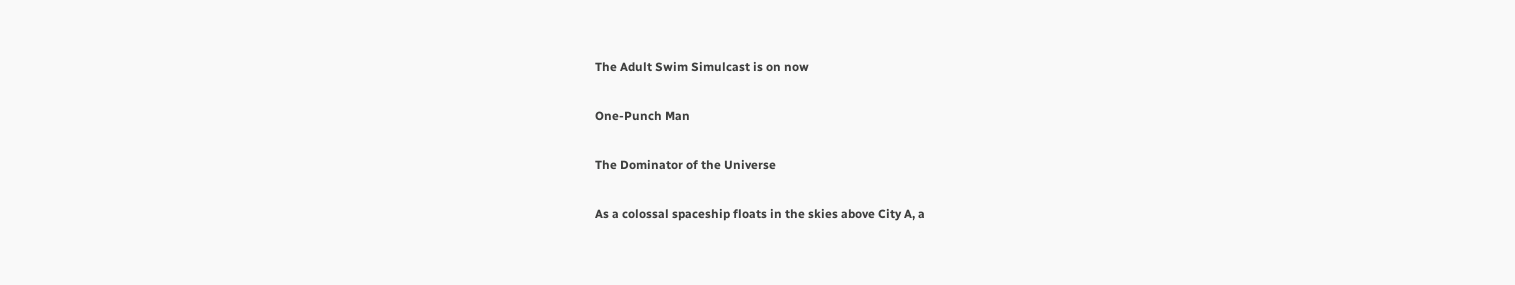The Adult Swim Simulcast is on now

One-Punch Man

The Dominator of the Universe

As a colossal spaceship floats in the skies above City A, a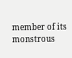member of its monstrous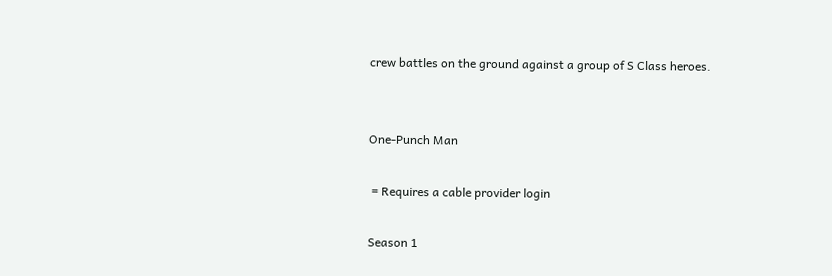crew battles on the ground against a group of S Class heroes.


One-Punch Man

 = Requires a cable provider login

Season 1